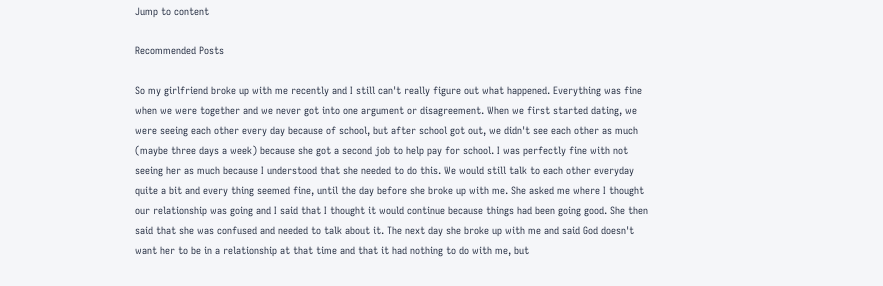Jump to content

Recommended Posts

So my girlfriend broke up with me recently and I still can't really figure out what happened. Everything was fine when we were together and we never got into one argument or disagreement. When we first started dating, we were seeing each other every day because of school, but after school got out, we didn't see each other as much (maybe three days a week) because she got a second job to help pay for school. I was perfectly fine with not seeing her as much because I understood that she needed to do this. We would still talk to each other everyday quite a bit and every thing seemed fine, until the day before she broke up with me. She asked me where I thought our relationship was going and I said that I thought it would continue because things had been going good. She then said that she was confused and needed to talk about it. The next day she broke up with me and said God doesn't want her to be in a relationship at that time and that it had nothing to do with me, but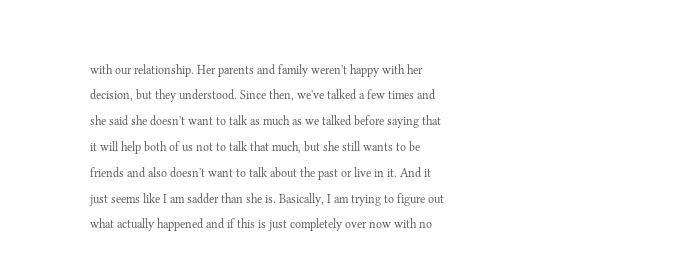with our relationship. Her parents and family weren't happy with her decision, but they understood. Since then, we've talked a few times and she said she doesn't want to talk as much as we talked before saying that it will help both of us not to talk that much, but she still wants to be friends and also doesn't want to talk about the past or live in it. And it just seems like I am sadder than she is. Basically, I am trying to figure out what actually happened and if this is just completely over now with no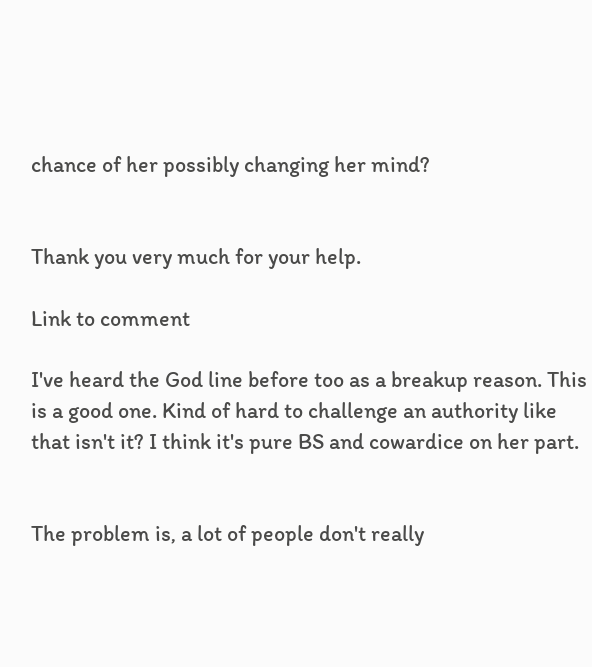chance of her possibly changing her mind?


Thank you very much for your help.

Link to comment

I've heard the God line before too as a breakup reason. This is a good one. Kind of hard to challenge an authority like that isn't it? I think it's pure BS and cowardice on her part.


The problem is, a lot of people don't really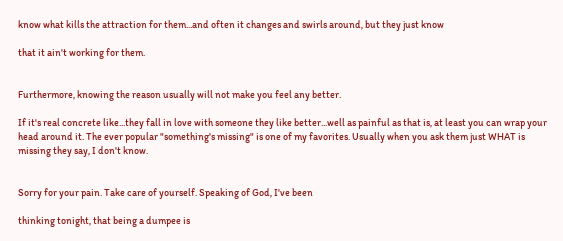know what kills the attraction for them...and often it changes and swirls around, but they just know

that it ain't working for them.


Furthermore, knowing the reason usually will not make you feel any better.

If it's real concrete like...they fall in love with someone they like better...well as painful as that is, at least you can wrap your head around it. The ever popular "something's missing" is one of my favorites. Usually when you ask them just WHAT is missing they say, I don't know.


Sorry for your pain. Take care of yourself. Speaking of God, I've been

thinking tonight, that being a dumpee is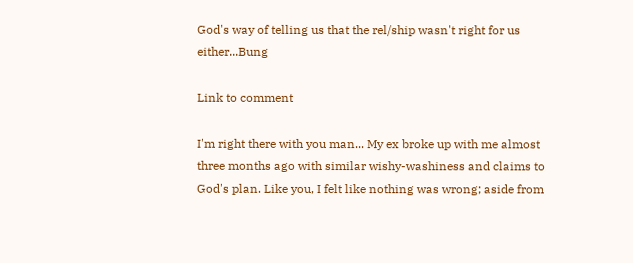God's way of telling us that the rel/ship wasn't right for us either...Bung

Link to comment

I'm right there with you man... My ex broke up with me almost three months ago with similar wishy-washiness and claims to God's plan. Like you, I felt like nothing was wrong; aside from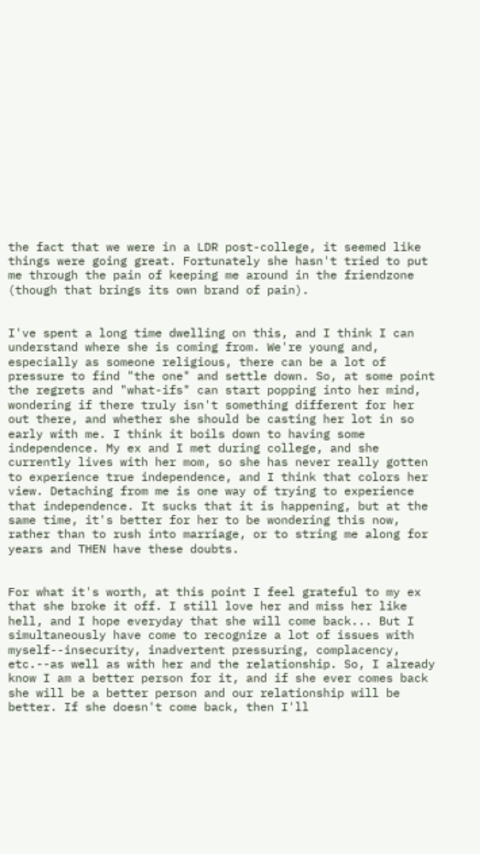the fact that we were in a LDR post-college, it seemed like things were going great. Fortunately she hasn't tried to put me through the pain of keeping me around in the friendzone (though that brings its own brand of pain).


I've spent a long time dwelling on this, and I think I can understand where she is coming from. We're young and, especially as someone religious, there can be a lot of pressure to find "the one" and settle down. So, at some point the regrets and "what-ifs" can start popping into her mind, wondering if there truly isn't something different for her out there, and whether she should be casting her lot in so early with me. I think it boils down to having some independence. My ex and I met during college, and she currently lives with her mom, so she has never really gotten to experience true independence, and I think that colors her view. Detaching from me is one way of trying to experience that independence. It sucks that it is happening, but at the same time, it's better for her to be wondering this now, rather than to rush into marriage, or to string me along for years and THEN have these doubts.


For what it's worth, at this point I feel grateful to my ex that she broke it off. I still love her and miss her like hell, and I hope everyday that she will come back... But I simultaneously have come to recognize a lot of issues with myself--insecurity, inadvertent pressuring, complacency, etc.--as well as with her and the relationship. So, I already know I am a better person for it, and if she ever comes back she will be a better person and our relationship will be better. If she doesn't come back, then I'll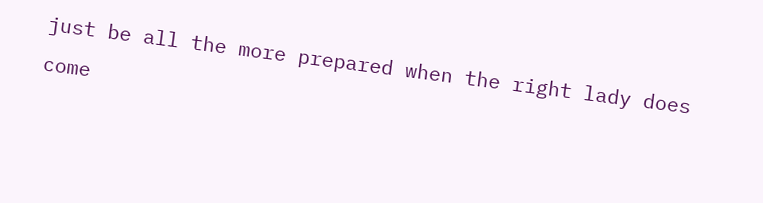just be all the more prepared when the right lady does come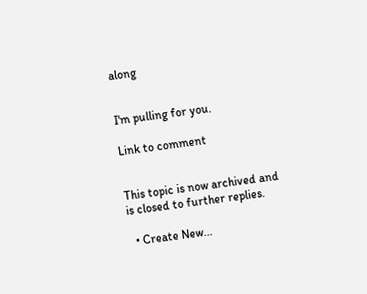along


I'm pulling for you.

Link to comment


This topic is now archived and is closed to further replies.

  • Create New...